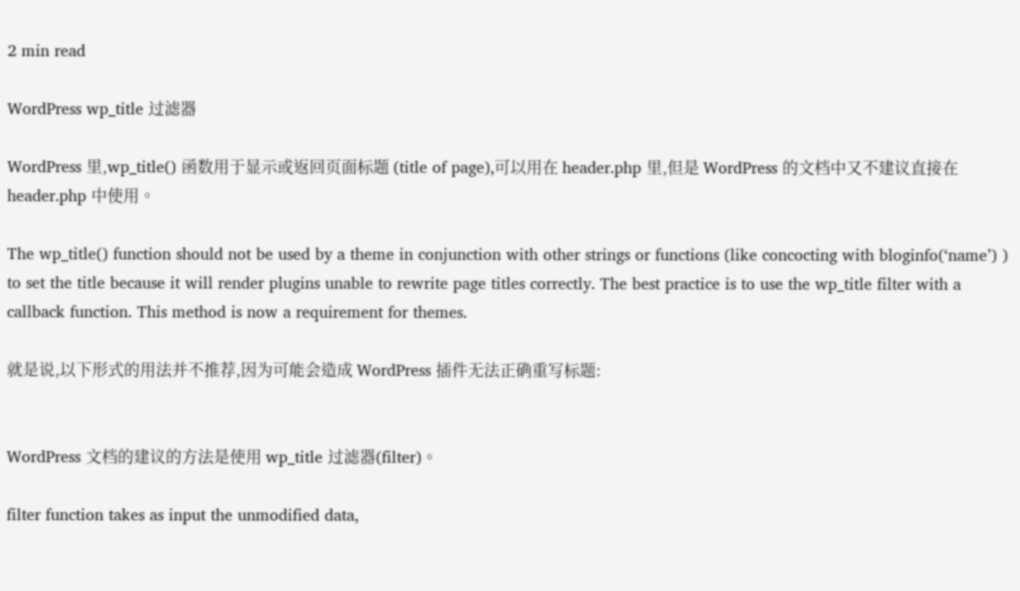2 min read

WordPress wp_title 过滤器

WordPress 里,wp_title() 函数用于显示或返回页面标题 (title of page),可以用在 header.php 里,但是 WordPress 的文档中又不建议直接在 header.php 中使用。

The wp_title() function should not be used by a theme in conjunction with other strings or functions (like concocting with bloginfo(‘name’) ) to set the title because it will render plugins unable to rewrite page titles correctly. The best practice is to use the wp_title filter with a callback function. This method is now a requirement for themes.

就是说,以下形式的用法并不推荐,因为可能会造成 WordPress 插件无法正确重写标题:


WordPress 文档的建议的方法是使用 wp_title 过滤器(filter)。

filter function takes as input the unmodified data,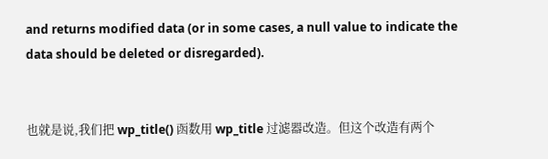and returns modified data (or in some cases, a null value to indicate the data should be deleted or disregarded).


也就是说,我们把 wp_title() 函数用 wp_title 过滤器改造。但这个改造有两个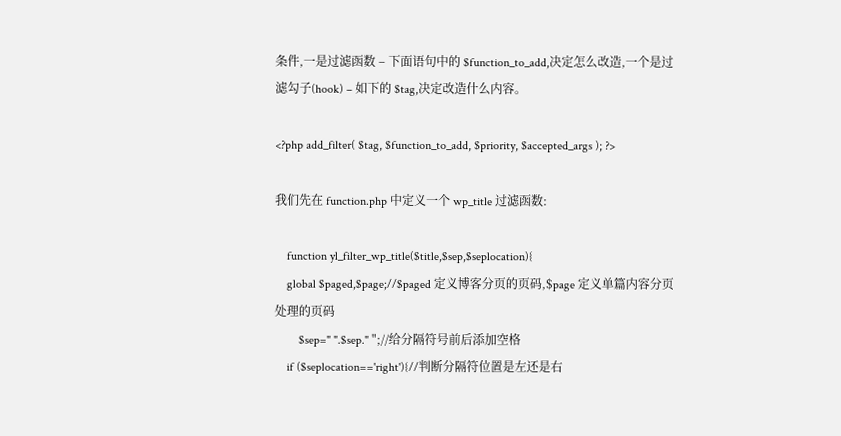条件,一是过滤函数 – 下面语句中的 $function_to_add,决定怎么改造,一个是过滤勾子(hook) – 如下的 $tag,决定改造什么内容。

<?php add_filter( $tag, $function_to_add, $priority, $accepted_args ); ?>

我们先在 function.php 中定义一个 wp_title 过滤函数:

    function yl_filter_wp_title($title,$sep,$seplocation){
    global $paged,$page;//$paged 定义博客分页的页码,$page 定义单篇内容分页处理的页码
        $sep=" ".$sep." ";//给分隔符号前后添加空格
    if ($seplocation=='right'){//判断分隔符位置是左还是右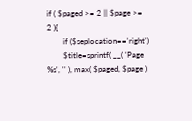if ( $paged >= 2 || $page >= 2 ){
        if ($seplocation=='right')
        $title=sprintf( __( 'Page %s', '' ), max( $paged, $page )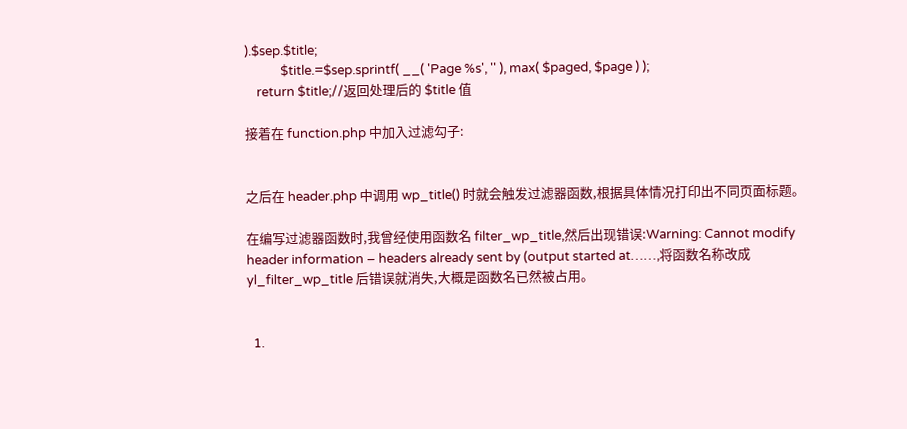).$sep.$title;
            $title.=$sep.sprintf( __( 'Page %s', '' ), max( $paged, $page ) );
    return $title;//返回处理后的 $title 值

接着在 function.php 中加入过滤勾子:


之后在 header.php 中调用 wp_title() 时就会触发过滤器函数,根据具体情况打印出不同页面标题。

在编写过滤器函数时,我曾经使用函数名 filter_wp_title,然后出现错误:Warning: Cannot modify header information – headers already sent by (output started at……,将函数名称改成 yl_filter_wp_title 后错误就消失,大概是函数名已然被占用。


  1.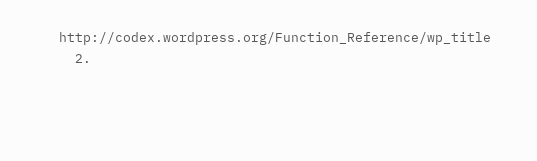http://codex.wordpress.org/Function_Reference/wp_title
  2.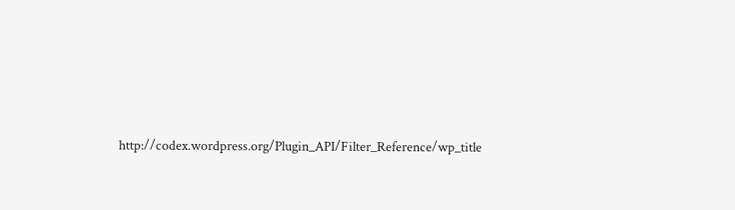http://codex.wordpress.org/Plugin_API/Filter_Reference/wp_title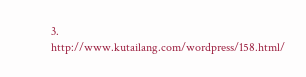3. http://www.kutailang.com/wordpress/158.html/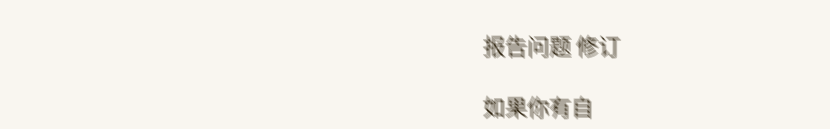报告问题 修订

如果你有自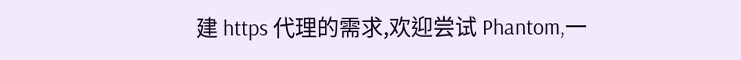建 https 代理的需求,欢迎尝试 Phantom,一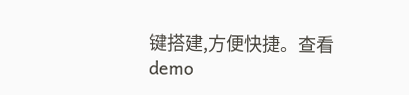键搭建,方便快捷。查看 demo